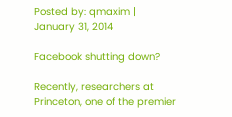Posted by: qmaxim | January 31, 2014

Facebook shutting down?

Recently, researchers at Princeton, one of the premier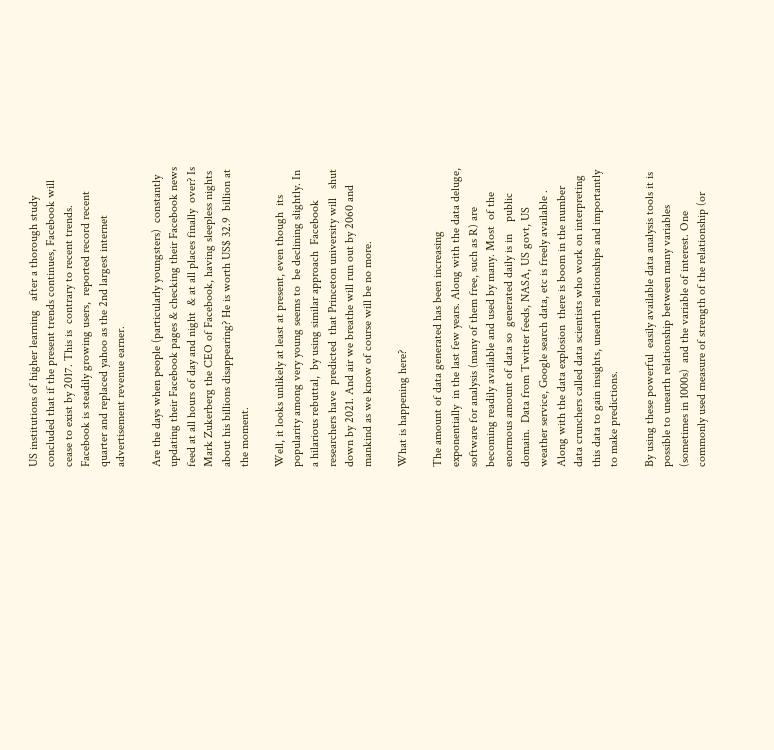US institutions of higher learning   after a thorough study concluded that if the present trends continues, Facebook will cease to exist by 2017. This is  contrary to recent trends. Facebook is steadily growing users,  reported record recent quarter and replaced yahoo as the 2nd largest internet advertisement revenue earner.

Are the days when people (particularly youngsters)  constantly updating their Facebook pages & checking their Facebook news feed at all hours of day and night  & at all places finally  over? Is Mark Zukerberg the CEO of Facebook, having sleepless nights about his billions disappearing? He is worth US$ 32.9  billion at the moment.

Well, it looks unlikely at least at present, even though  its popularity among very young seems to  be declining slightly. In a hilarious rebuttal,  by using similar approach  Facebook researchers have  predicted  that Princeton university will   shut down by 2021. And air we breathe will run out by 2060 and mankind as we know of course will be no more.

What is happening here?

The amount of data generated has been increasing exponentially  in the last few years. Along with the data deluge, software for analysis (many of them free, such as R) are becoming readily available and used by many. Most  of the enormous amount of data so  generated daily is in    public domain.  Data from Twitter feeds, NASA, US govt, US weather service, Google search data, etc is freely available . Along with the data explosion  there is boom in the number data crunchers called data scientists who work on interpreting this data to gain insights, unearth relationships and importantly to make predictions.

By using these powerful  easily available data analysis tools it is possible to unearth relationship between many variables (sometimes in 1000s)  and the variable of interest. One commonly used measure of strength of the relationship (or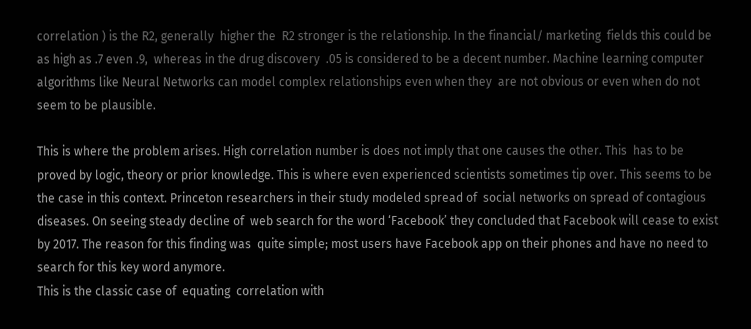correlation ) is the R2, generally  higher the  R2 stronger is the relationship. In the financial/ marketing  fields this could be as high as .7 even .9,  whereas in the drug discovery  .05 is considered to be a decent number. Machine learning computer algorithms like Neural Networks can model complex relationships even when they  are not obvious or even when do not seem to be plausible.

This is where the problem arises. High correlation number is does not imply that one causes the other. This  has to be proved by logic, theory or prior knowledge. This is where even experienced scientists sometimes tip over. This seems to be the case in this context. Princeton researchers in their study modeled spread of  social networks on spread of contagious diseases. On seeing steady decline of  web search for the word ‘Facebook’ they concluded that Facebook will cease to exist by 2017. The reason for this finding was  quite simple; most users have Facebook app on their phones and have no need to search for this key word anymore.
This is the classic case of  equating  correlation with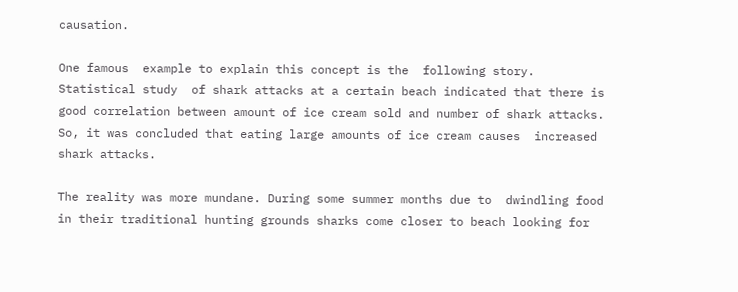causation.

One famous  example to explain this concept is the  following story.  Statistical study  of shark attacks at a certain beach indicated that there is good correlation between amount of ice cream sold and number of shark attacks. So, it was concluded that eating large amounts of ice cream causes  increased shark attacks.

The reality was more mundane. During some summer months due to  dwindling food in their traditional hunting grounds sharks come closer to beach looking for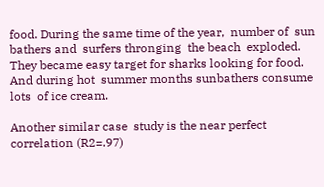food. During the same time of the year,  number of  sun bathers and  surfers thronging  the beach  exploded. They became easy target for sharks looking for food.   And during hot  summer months sunbathers consume lots  of ice cream.

Another similar case  study is the near perfect correlation (R2=.97)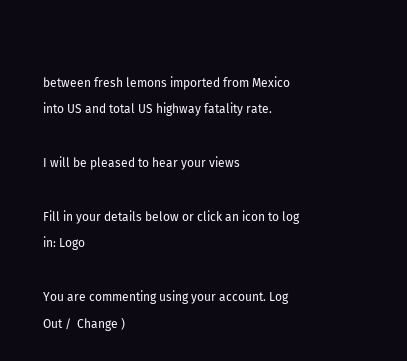between fresh lemons imported from Mexico into US and total US highway fatality rate.

I will be pleased to hear your views

Fill in your details below or click an icon to log in: Logo

You are commenting using your account. Log Out /  Change )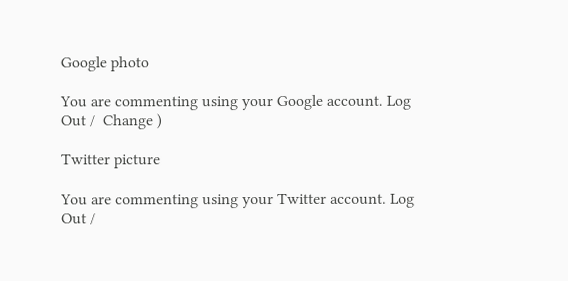Google photo

You are commenting using your Google account. Log Out /  Change )

Twitter picture

You are commenting using your Twitter account. Log Out /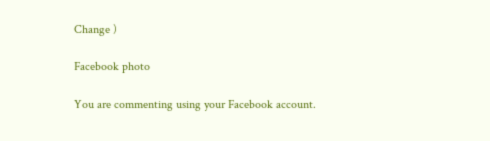Change )

Facebook photo

You are commenting using your Facebook account.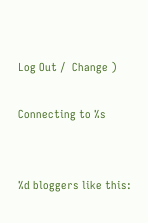Log Out /  Change )

Connecting to %s


%d bloggers like this: